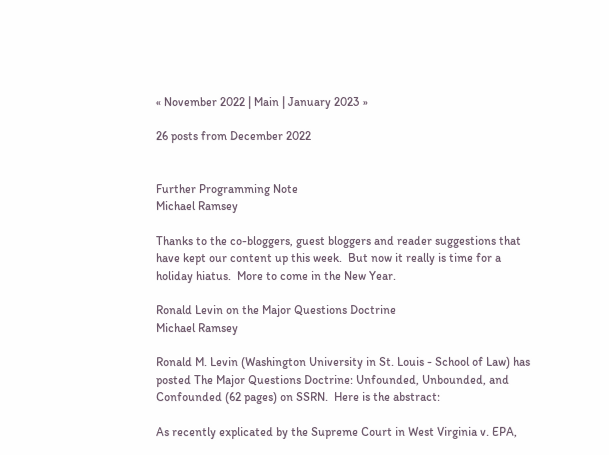« November 2022 | Main | January 2023 »

26 posts from December 2022


Further Programming Note
Michael Ramsey

Thanks to the co-bloggers, guest bloggers and reader suggestions that have kept our content up this week.  But now it really is time for a holiday hiatus.  More to come in the New Year.

Ronald Levin on the Major Questions Doctrine
Michael Ramsey

Ronald M. Levin (Washington University in St. Louis - School of Law) has posted The Major Questions Doctrine: Unfounded, Unbounded, and Confounded (62 pages) on SSRN.  Here is the abstract:

As recently explicated by the Supreme Court in West Virginia v. EPA,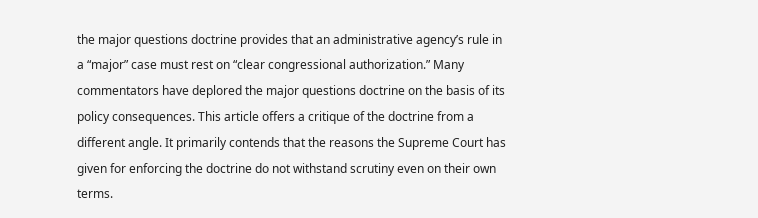the major questions doctrine provides that an administrative agency’s rule in a “major” case must rest on “clear congressional authorization.” Many commentators have deplored the major questions doctrine on the basis of its policy consequences. This article offers a critique of the doctrine from a different angle. It primarily contends that the reasons the Supreme Court has given for enforcing the doctrine do not withstand scrutiny even on their own terms.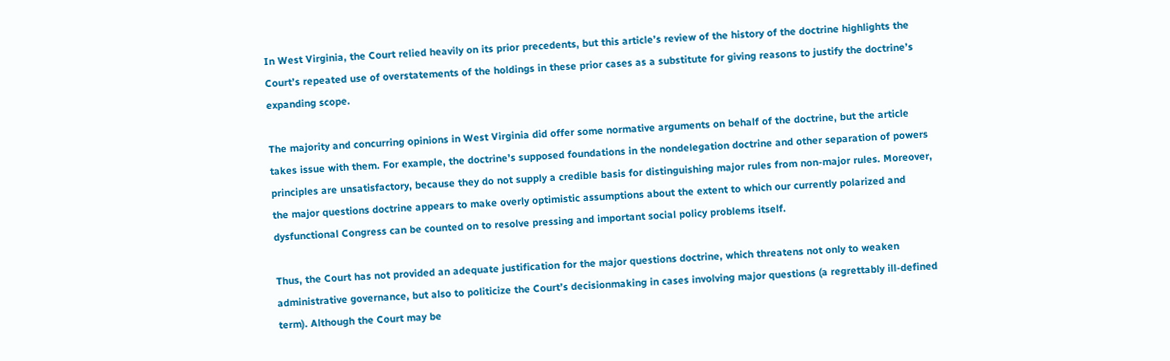In West Virginia, the Court relied heavily on its prior precedents, but this article’s review of the history of the doctrine highlights the Court’s repeated use of overstatements of the holdings in these prior cases as a substitute for giving reasons to justify the doctrine’s expanding scope.

The majority and concurring opinions in West Virginia did offer some normative arguments on behalf of the doctrine, but the article takes issue with them. For example, the doctrine’s supposed foundations in the nondelegation doctrine and other separation of powers principles are unsatisfactory, because they do not supply a credible basis for distinguishing major rules from non-major rules. Moreover, the major questions doctrine appears to make overly optimistic assumptions about the extent to which our currently polarized and dysfunctional Congress can be counted on to resolve pressing and important social policy problems itself.

Thus, the Court has not provided an adequate justification for the major questions doctrine, which threatens not only to weaken administrative governance, but also to politicize the Court’s decisionmaking in cases involving major questions (a regrettably ill-defined term). Although the Court may be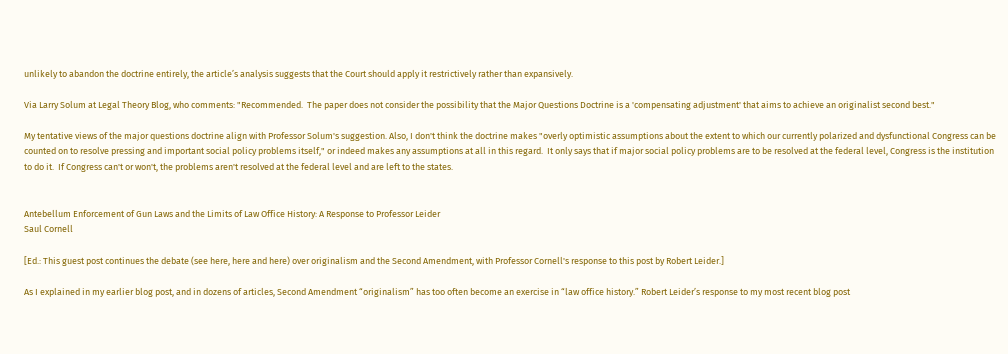unlikely to abandon the doctrine entirely, the article’s analysis suggests that the Court should apply it restrictively rather than expansively.

Via Larry Solum at Legal Theory Blog, who comments: "Recommended.  The paper does not consider the possibility that the Major Questions Doctrine is a 'compensating adjustment' that aims to achieve an originalist second best."

My tentative views of the major questions doctrine align with Professor Solum's suggestion. Also, I don't think the doctrine makes "overly optimistic assumptions about the extent to which our currently polarized and dysfunctional Congress can be counted on to resolve pressing and important social policy problems itself," or indeed makes any assumptions at all in this regard.  It only says that if major social policy problems are to be resolved at the federal level, Congress is the institution to do it.  If Congress can't or won't, the problems aren't resolved at the federal level and are left to the states.


Antebellum Enforcement of Gun Laws and the Limits of Law Office History: A Response to Professor Leider
Saul Cornell

[Ed.: This guest post continues the debate (see here, here and here) over originalism and the Second Amendment, with Professor Cornell's response to this post by Robert Leider.]

As I explained in my earlier blog post, and in dozens of articles, Second Amendment “originalism” has too often become an exercise in “law office history.” Robert Leider’s response to my most recent blog post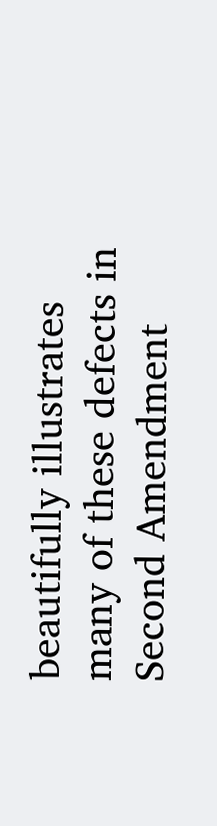beautifully illustrates many of these defects in Second Amendment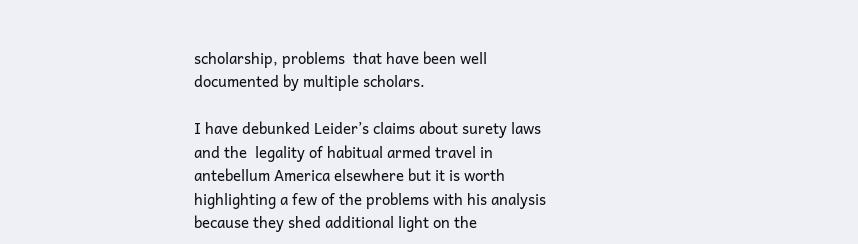scholarship, problems  that have been well documented by multiple scholars.

I have debunked Leider’s claims about surety laws and the  legality of habitual armed travel in antebellum America elsewhere but it is worth highlighting a few of the problems with his analysis because they shed additional light on the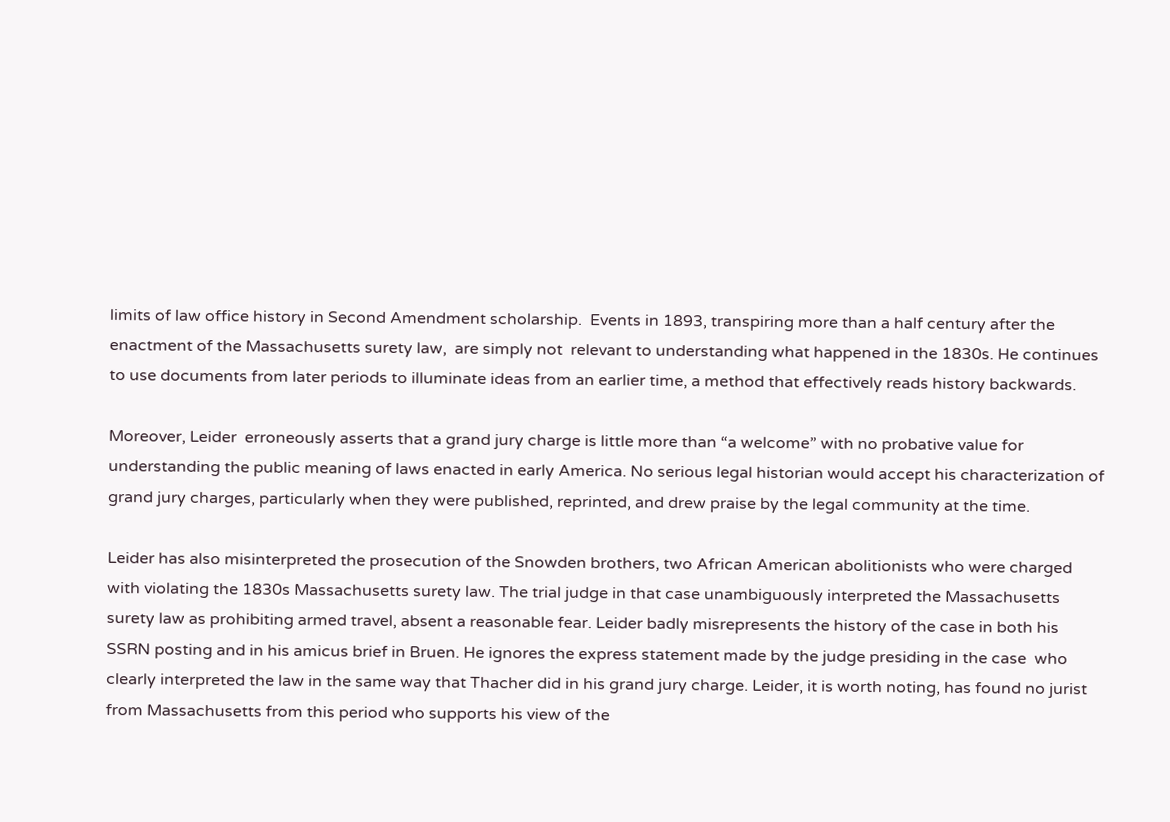limits of law office history in Second Amendment scholarship.  Events in 1893, transpiring more than a half century after the enactment of the Massachusetts surety law,  are simply not  relevant to understanding what happened in the 1830s. He continues to use documents from later periods to illuminate ideas from an earlier time, a method that effectively reads history backwards.

Moreover, Leider  erroneously asserts that a grand jury charge is little more than “a welcome” with no probative value for understanding the public meaning of laws enacted in early America. No serious legal historian would accept his characterization of grand jury charges, particularly when they were published, reprinted, and drew praise by the legal community at the time.

Leider has also misinterpreted the prosecution of the Snowden brothers, two African American abolitionists who were charged with violating the 1830s Massachusetts surety law. The trial judge in that case unambiguously interpreted the Massachusetts surety law as prohibiting armed travel, absent a reasonable fear. Leider badly misrepresents the history of the case in both his SSRN posting and in his amicus brief in Bruen. He ignores the express statement made by the judge presiding in the case  who clearly interpreted the law in the same way that Thacher did in his grand jury charge. Leider, it is worth noting, has found no jurist from Massachusetts from this period who supports his view of the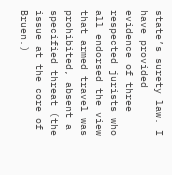state’s surety law. I have provided evidence of three respected jurists who all endorsed the view that armed travel was prohibited, absent a specified threat (the issue at the core of Bruen.)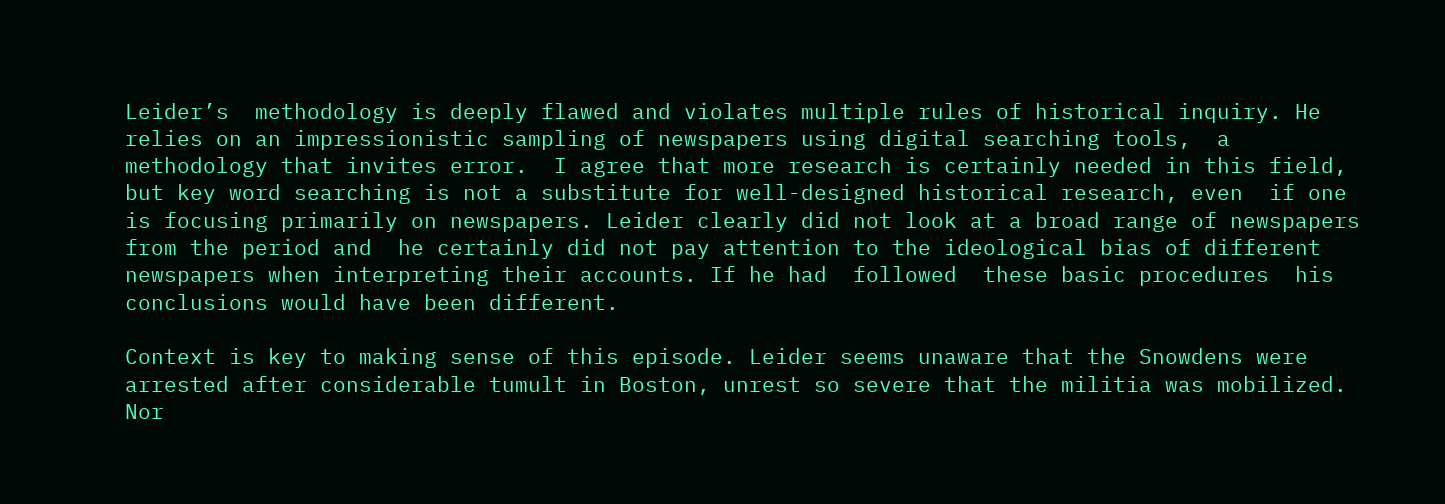Leider’s  methodology is deeply flawed and violates multiple rules of historical inquiry. He relies on an impressionistic sampling of newspapers using digital searching tools,  a methodology that invites error.  I agree that more research is certainly needed in this field, but key word searching is not a substitute for well-designed historical research, even  if one is focusing primarily on newspapers. Leider clearly did not look at a broad range of newspapers from the period and  he certainly did not pay attention to the ideological bias of different newspapers when interpreting their accounts. If he had  followed  these basic procedures  his conclusions would have been different.

Context is key to making sense of this episode. Leider seems unaware that the Snowdens were arrested after considerable tumult in Boston, unrest so severe that the militia was mobilized. Nor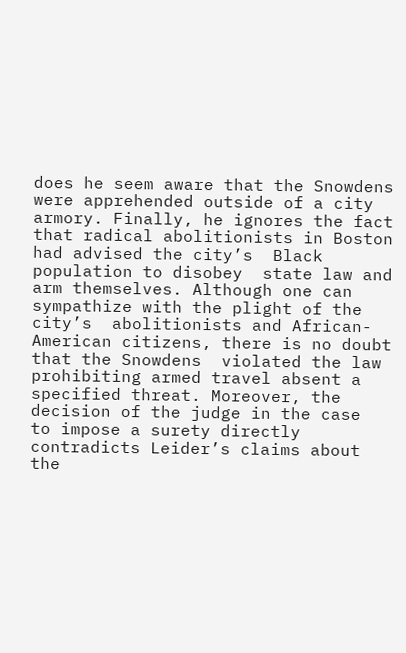does he seem aware that the Snowdens were apprehended outside of a city armory. Finally, he ignores the fact that radical abolitionists in Boston had advised the city’s  Black population to disobey  state law and arm themselves. Although one can sympathize with the plight of the  city’s  abolitionists and African-American citizens, there is no doubt that the Snowdens  violated the law prohibiting armed travel absent a specified threat. Moreover, the decision of the judge in the case  to impose a surety directly contradicts Leider’s claims about the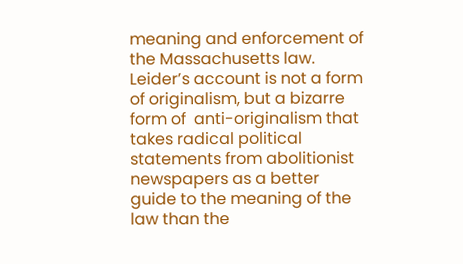meaning and enforcement of the Massachusetts law. Leider’s account is not a form of originalism, but a bizarre form of  anti-originalism that takes radical political statements from abolitionist newspapers as a better guide to the meaning of the law than the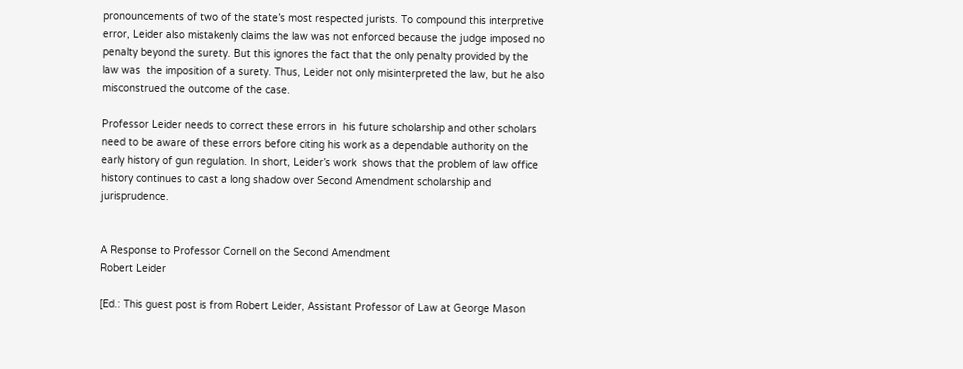pronouncements of two of the state’s most respected jurists. To compound this interpretive error, Leider also mistakenly claims the law was not enforced because the judge imposed no penalty beyond the surety. But this ignores the fact that the only penalty provided by the law was  the imposition of a surety. Thus, Leider not only misinterpreted the law, but he also misconstrued the outcome of the case.

Professor Leider needs to correct these errors in  his future scholarship and other scholars need to be aware of these errors before citing his work as a dependable authority on the early history of gun regulation. In short, Leider’s work  shows that the problem of law office history continues to cast a long shadow over Second Amendment scholarship and jurisprudence.


A Response to Professor Cornell on the Second Amendment
Robert Leider

[Ed.: This guest post is from Robert Leider, Assistant Professor of Law at George Mason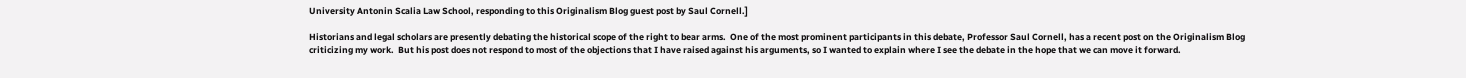University Antonin Scalia Law School, responding to this Originalism Blog guest post by Saul Cornell.]

Historians and legal scholars are presently debating the historical scope of the right to bear arms.  One of the most prominent participants in this debate, Professor Saul Cornell, has a recent post on the Originalism Blog criticizing my work.  But his post does not respond to most of the objections that I have raised against his arguments, so I wanted to explain where I see the debate in the hope that we can move it forward.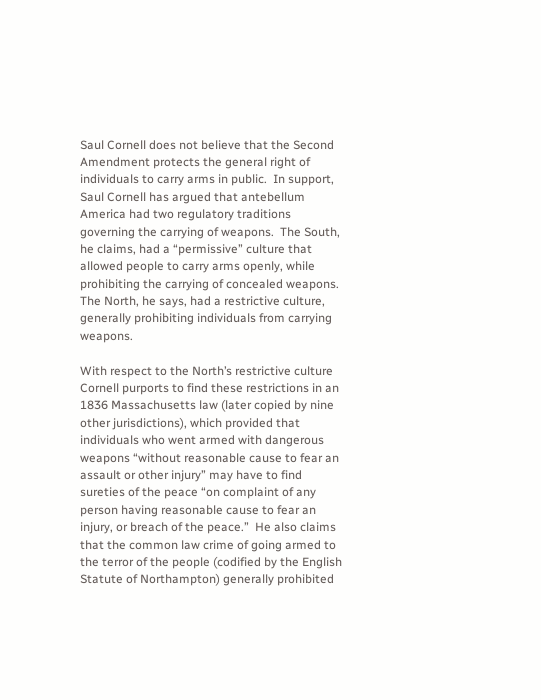Saul Cornell does not believe that the Second Amendment protects the general right of individuals to carry arms in public.  In support, Saul Cornell has argued that antebellum America had two regulatory traditions governing the carrying of weapons.  The South, he claims, had a “permissive” culture that allowed people to carry arms openly, while prohibiting the carrying of concealed weapons.  The North, he says, had a restrictive culture, generally prohibiting individuals from carrying weapons.

With respect to the North’s restrictive culture Cornell purports to find these restrictions in an 1836 Massachusetts law (later copied by nine other jurisdictions), which provided that individuals who went armed with dangerous weapons “without reasonable cause to fear an assault or other injury” may have to find sureties of the peace “on complaint of any person having reasonable cause to fear an injury, or breach of the peace.”  He also claims that the common law crime of going armed to the terror of the people (codified by the English Statute of Northampton) generally prohibited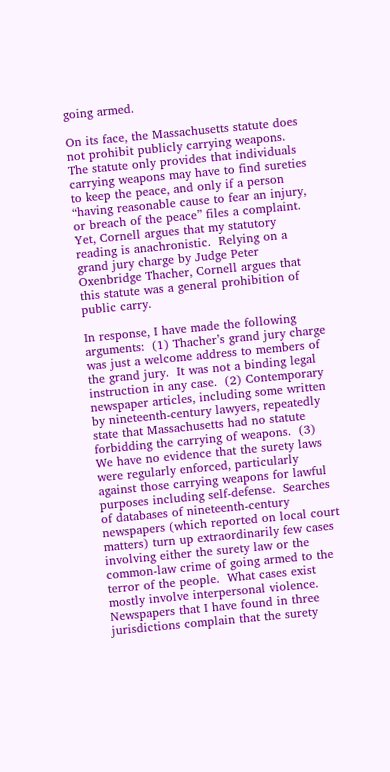going armed.

On its face, the Massachusetts statute does not prohibit publicly carrying weapons.  The statute only provides that individuals carrying weapons may have to find sureties to keep the peace, and only if a person “having reasonable cause to fear an injury, or breach of the peace” files a complaint.  Yet, Cornell argues that my statutory reading is anachronistic.  Relying on a grand jury charge by Judge Peter Oxenbridge Thacher, Cornell argues that this statute was a general prohibition of public carry.

In response, I have made the following arguments:  (1) Thacher’s grand jury charge was just a welcome address to members of the grand jury.  It was not a binding legal instruction in any case.  (2) Contemporary newspaper articles, including some written by nineteenth-century lawyers, repeatedly state that Massachusetts had no statute forbidding the carrying of weapons.  (3) We have no evidence that the surety laws were regularly enforced, particularly against those carrying weapons for lawful purposes including self-defense.  Searches of databases of nineteenth-century newspapers (which reported on local court matters) turn up extraordinarily few cases involving either the surety law or the common-law crime of going armed to the terror of the people.  What cases exist mostly involve interpersonal violence.  Newspapers that I have found in three jurisdictions complain that the surety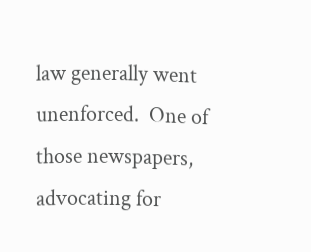law generally went unenforced.  One of those newspapers, advocating for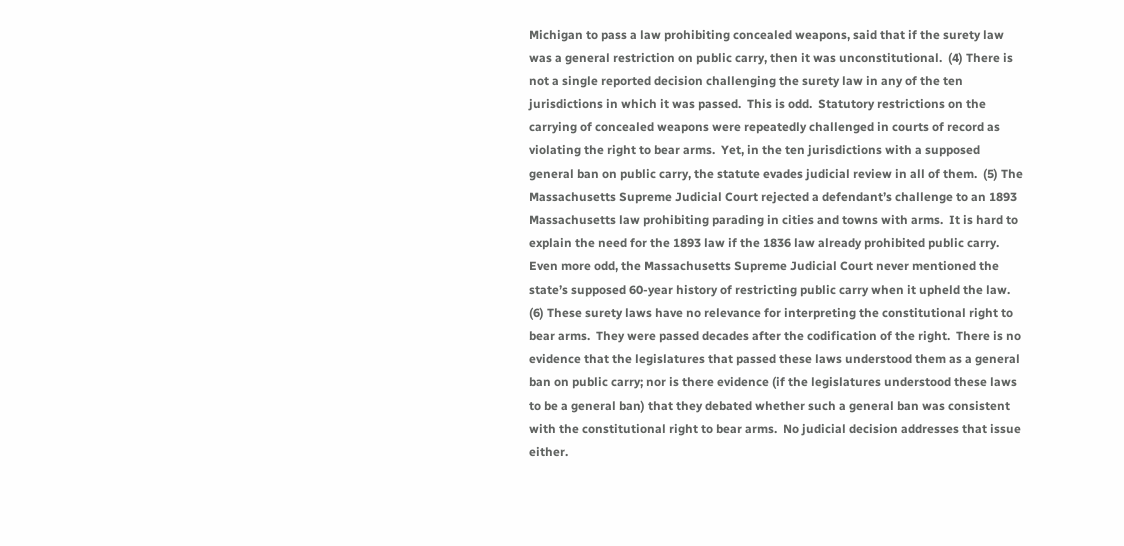Michigan to pass a law prohibiting concealed weapons, said that if the surety law was a general restriction on public carry, then it was unconstitutional.  (4) There is not a single reported decision challenging the surety law in any of the ten jurisdictions in which it was passed.  This is odd.  Statutory restrictions on the carrying of concealed weapons were repeatedly challenged in courts of record as violating the right to bear arms.  Yet, in the ten jurisdictions with a supposed general ban on public carry, the statute evades judicial review in all of them.  (5) The Massachusetts Supreme Judicial Court rejected a defendant’s challenge to an 1893 Massachusetts law prohibiting parading in cities and towns with arms.  It is hard to explain the need for the 1893 law if the 1836 law already prohibited public carry.  Even more odd, the Massachusetts Supreme Judicial Court never mentioned the state’s supposed 60-year history of restricting public carry when it upheld the law.  (6) These surety laws have no relevance for interpreting the constitutional right to bear arms.  They were passed decades after the codification of the right.  There is no evidence that the legislatures that passed these laws understood them as a general ban on public carry; nor is there evidence (if the legislatures understood these laws to be a general ban) that they debated whether such a general ban was consistent with the constitutional right to bear arms.  No judicial decision addresses that issue either.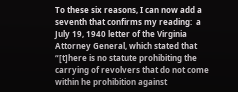To these six reasons, I can now add a seventh that confirms my reading:  a July 19, 1940 letter of the Virginia Attorney General, which stated that “[t]here is no statute prohibiting the carrying of revolvers that do not come within he prohibition against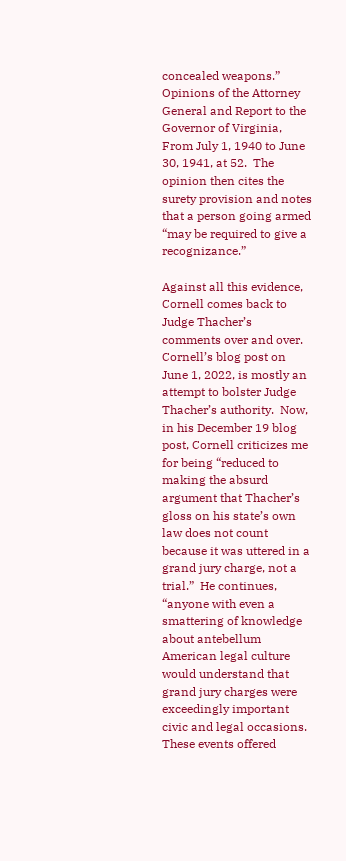concealed weapons.”  Opinions of the Attorney General and Report to the Governor of Virginia, From July 1, 1940 to June 30, 1941, at 52.  The opinion then cites the surety provision and notes that a person going armed “may be required to give a recognizance.”

Against all this evidence, Cornell comes back to Judge Thacher’s comments over and over.  Cornell’s blog post on June 1, 2022, is mostly an attempt to bolster Judge Thacher’s authority.  Now, in his December 19 blog post, Cornell criticizes me for being “reduced to making the absurd argument that Thacher’s gloss on his state’s own law does not count because it was uttered in a grand jury charge, not a trial.”  He continues, “anyone with even a smattering of knowledge about antebellum American legal culture would understand that grand jury charges were exceedingly important civic and legal occasions. These events offered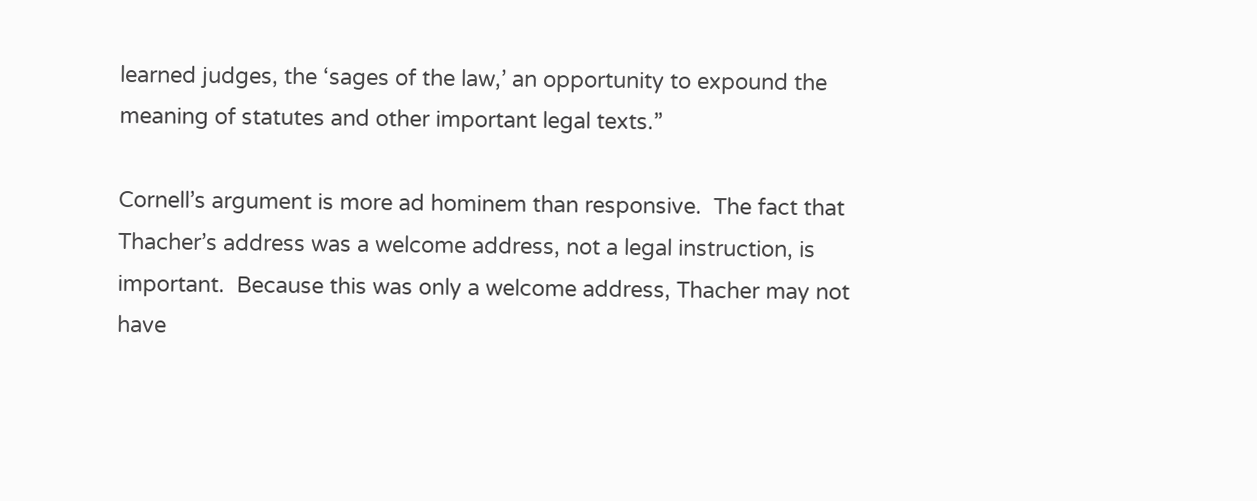learned judges, the ‘sages of the law,’ an opportunity to expound the meaning of statutes and other important legal texts.”

Cornell’s argument is more ad hominem than responsive.  The fact that Thacher’s address was a welcome address, not a legal instruction, is important.  Because this was only a welcome address, Thacher may not have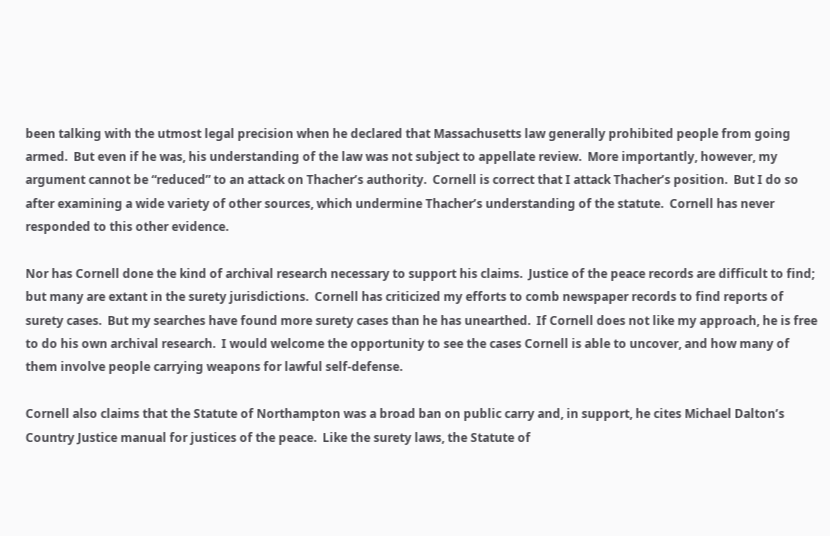been talking with the utmost legal precision when he declared that Massachusetts law generally prohibited people from going armed.  But even if he was, his understanding of the law was not subject to appellate review.  More importantly, however, my argument cannot be “reduced” to an attack on Thacher’s authority.  Cornell is correct that I attack Thacher’s position.  But I do so after examining a wide variety of other sources, which undermine Thacher’s understanding of the statute.  Cornell has never responded to this other evidence.

Nor has Cornell done the kind of archival research necessary to support his claims.  Justice of the peace records are difficult to find; but many are extant in the surety jurisdictions.  Cornell has criticized my efforts to comb newspaper records to find reports of surety cases.  But my searches have found more surety cases than he has unearthed.  If Cornell does not like my approach, he is free to do his own archival research.  I would welcome the opportunity to see the cases Cornell is able to uncover, and how many of them involve people carrying weapons for lawful self-defense.

Cornell also claims that the Statute of Northampton was a broad ban on public carry and, in support, he cites Michael Dalton’s Country Justice manual for justices of the peace.  Like the surety laws, the Statute of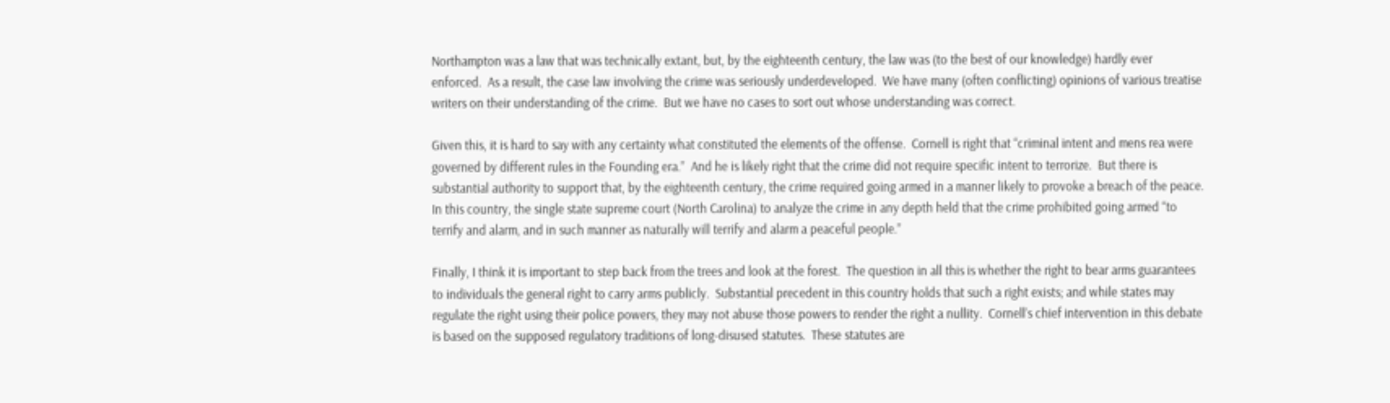Northampton was a law that was technically extant, but, by the eighteenth century, the law was (to the best of our knowledge) hardly ever enforced.  As a result, the case law involving the crime was seriously underdeveloped.  We have many (often conflicting) opinions of various treatise writers on their understanding of the crime.  But we have no cases to sort out whose understanding was correct.

Given this, it is hard to say with any certainty what constituted the elements of the offense.  Cornell is right that “criminal intent and mens rea were governed by different rules in the Founding era.”  And he is likely right that the crime did not require specific intent to terrorize.  But there is substantial authority to support that, by the eighteenth century, the crime required going armed in a manner likely to provoke a breach of the peace.  In this country, the single state supreme court (North Carolina) to analyze the crime in any depth held that the crime prohibited going armed “to terrify and alarm, and in such manner as naturally will terrify and alarm a peaceful people.”

Finally, I think it is important to step back from the trees and look at the forest.  The question in all this is whether the right to bear arms guarantees to individuals the general right to carry arms publicly.  Substantial precedent in this country holds that such a right exists; and while states may regulate the right using their police powers, they may not abuse those powers to render the right a nullity.  Cornell’s chief intervention in this debate is based on the supposed regulatory traditions of long-disused statutes.  These statutes are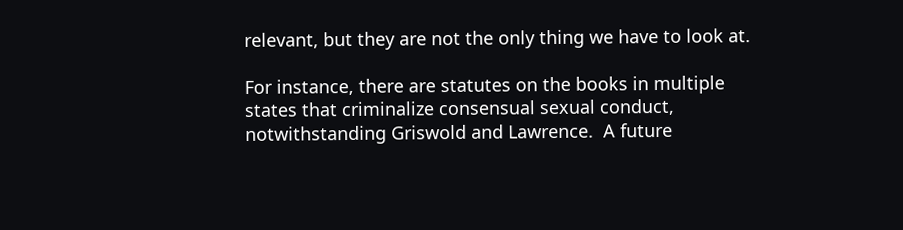relevant, but they are not the only thing we have to look at.

For instance, there are statutes on the books in multiple states that criminalize consensual sexual conduct, notwithstanding Griswold and Lawrence.  A future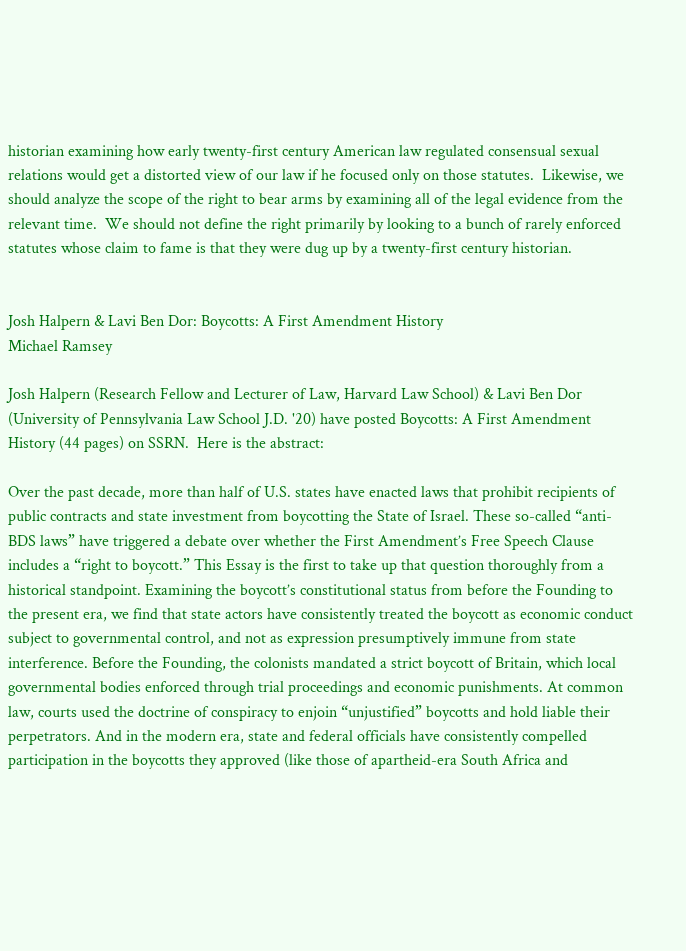historian examining how early twenty-first century American law regulated consensual sexual relations would get a distorted view of our law if he focused only on those statutes.  Likewise, we should analyze the scope of the right to bear arms by examining all of the legal evidence from the relevant time.  We should not define the right primarily by looking to a bunch of rarely enforced statutes whose claim to fame is that they were dug up by a twenty-first century historian.


Josh Halpern & Lavi Ben Dor: Boycotts: A First Amendment History
Michael Ramsey

Josh Halpern (Research Fellow and Lecturer of Law, Harvard Law School) & Lavi Ben Dor (University of Pennsylvania Law School J.D. '20) have posted Boycotts: A First Amendment History (44 pages) on SSRN.  Here is the abstract:

Over the past decade, more than half of U.S. states have enacted laws that prohibit recipients of public contracts and state investment from boycotting the State of Israel. These so-called “anti-BDS laws” have triggered a debate over whether the First Amendment’s Free Speech Clause includes a “right to boycott.” This Essay is the first to take up that question thoroughly from a historical standpoint. Examining the boycott’s constitutional status from before the Founding to the present era, we find that state actors have consistently treated the boycott as economic conduct subject to governmental control, and not as expression presumptively immune from state interference. Before the Founding, the colonists mandated a strict boycott of Britain, which local governmental bodies enforced through trial proceedings and economic punishments. At common law, courts used the doctrine of conspiracy to enjoin “unjustified” boycotts and hold liable their perpetrators. And in the modern era, state and federal officials have consistently compelled participation in the boycotts they approved (like those of apartheid-era South Africa and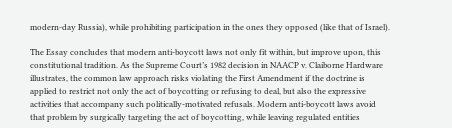modern-day Russia), while prohibiting participation in the ones they opposed (like that of Israel).

The Essay concludes that modern anti-boycott laws not only fit within, but improve upon, this constitutional tradition. As the Supreme Court’s 1982 decision in NAACP v. Claiborne Hardware illustrates, the common law approach risks violating the First Amendment if the doctrine is applied to restrict not only the act of boycotting or refusing to deal, but also the expressive activities that accompany such politically-motivated refusals. Modern anti-boycott laws avoid that problem by surgically targeting the act of boycotting, while leaving regulated entities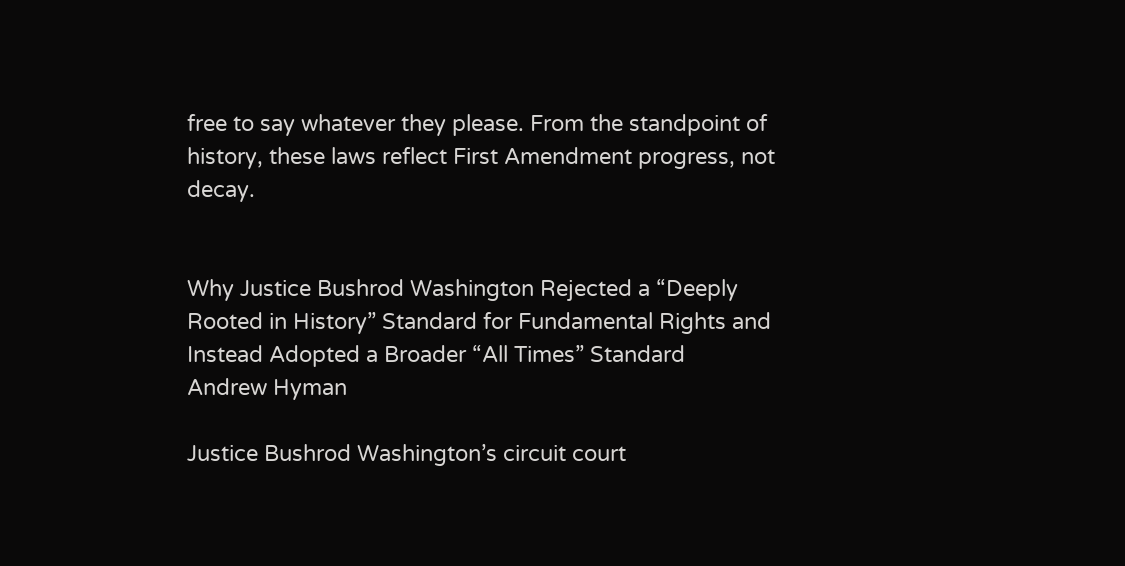free to say whatever they please. From the standpoint of history, these laws reflect First Amendment progress, not decay.


Why Justice Bushrod Washington Rejected a “Deeply Rooted in History” Standard for Fundamental Rights and Instead Adopted a Broader “All Times” Standard
Andrew Hyman

Justice Bushrod Washington’s circuit court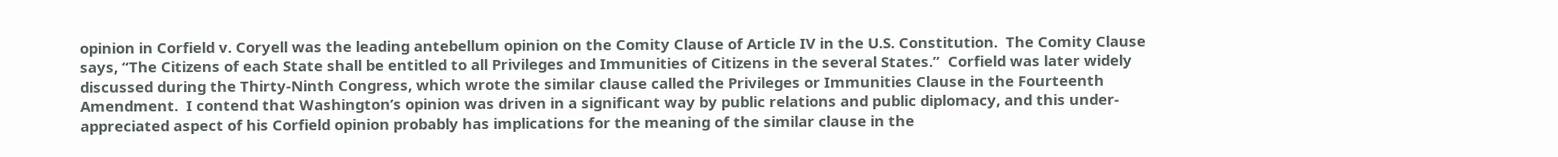opinion in Corfield v. Coryell was the leading antebellum opinion on the Comity Clause of Article IV in the U.S. Constitution.  The Comity Clause says, “The Citizens of each State shall be entitled to all Privileges and Immunities of Citizens in the several States.”  Corfield was later widely discussed during the Thirty-Ninth Congress, which wrote the similar clause called the Privileges or Immunities Clause in the Fourteenth Amendment.  I contend that Washington’s opinion was driven in a significant way by public relations and public diplomacy, and this under-appreciated aspect of his Corfield opinion probably has implications for the meaning of the similar clause in the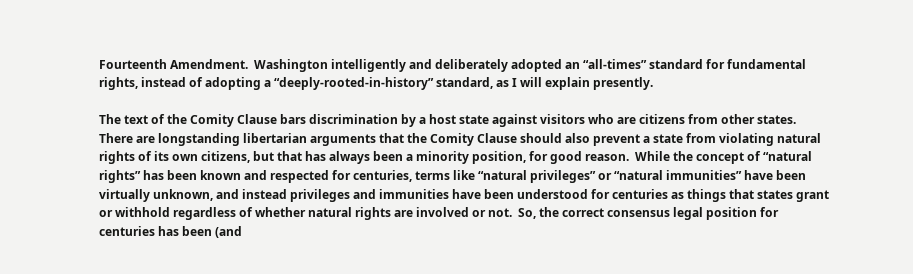Fourteenth Amendment.  Washington intelligently and deliberately adopted an “all-times” standard for fundamental rights, instead of adopting a “deeply-rooted-in-history” standard, as I will explain presently.

The text of the Comity Clause bars discrimination by a host state against visitors who are citizens from other states.  There are longstanding libertarian arguments that the Comity Clause should also prevent a state from violating natural rights of its own citizens, but that has always been a minority position, for good reason.  While the concept of “natural rights” has been known and respected for centuries, terms like “natural privileges” or “natural immunities” have been virtually unknown, and instead privileges and immunities have been understood for centuries as things that states grant or withhold regardless of whether natural rights are involved or not.  So, the correct consensus legal position for centuries has been (and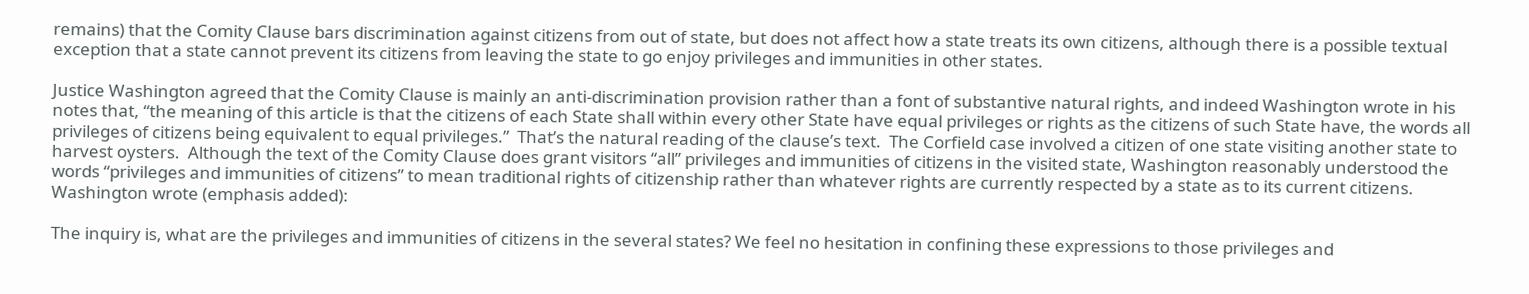remains) that the Comity Clause bars discrimination against citizens from out of state, but does not affect how a state treats its own citizens, although there is a possible textual exception that a state cannot prevent its citizens from leaving the state to go enjoy privileges and immunities in other states.

Justice Washington agreed that the Comity Clause is mainly an anti-discrimination provision rather than a font of substantive natural rights, and indeed Washington wrote in his notes that, “the meaning of this article is that the citizens of each State shall within every other State have equal privileges or rights as the citizens of such State have, the words all privileges of citizens being equivalent to equal privileges.”  That’s the natural reading of the clause’s text.  The Corfield case involved a citizen of one state visiting another state to harvest oysters.  Although the text of the Comity Clause does grant visitors “all” privileges and immunities of citizens in the visited state, Washington reasonably understood the words “privileges and immunities of citizens” to mean traditional rights of citizenship rather than whatever rights are currently respected by a state as to its current citizens.  Washington wrote (emphasis added):

The inquiry is, what are the privileges and immunities of citizens in the several states? We feel no hesitation in confining these expressions to those privileges and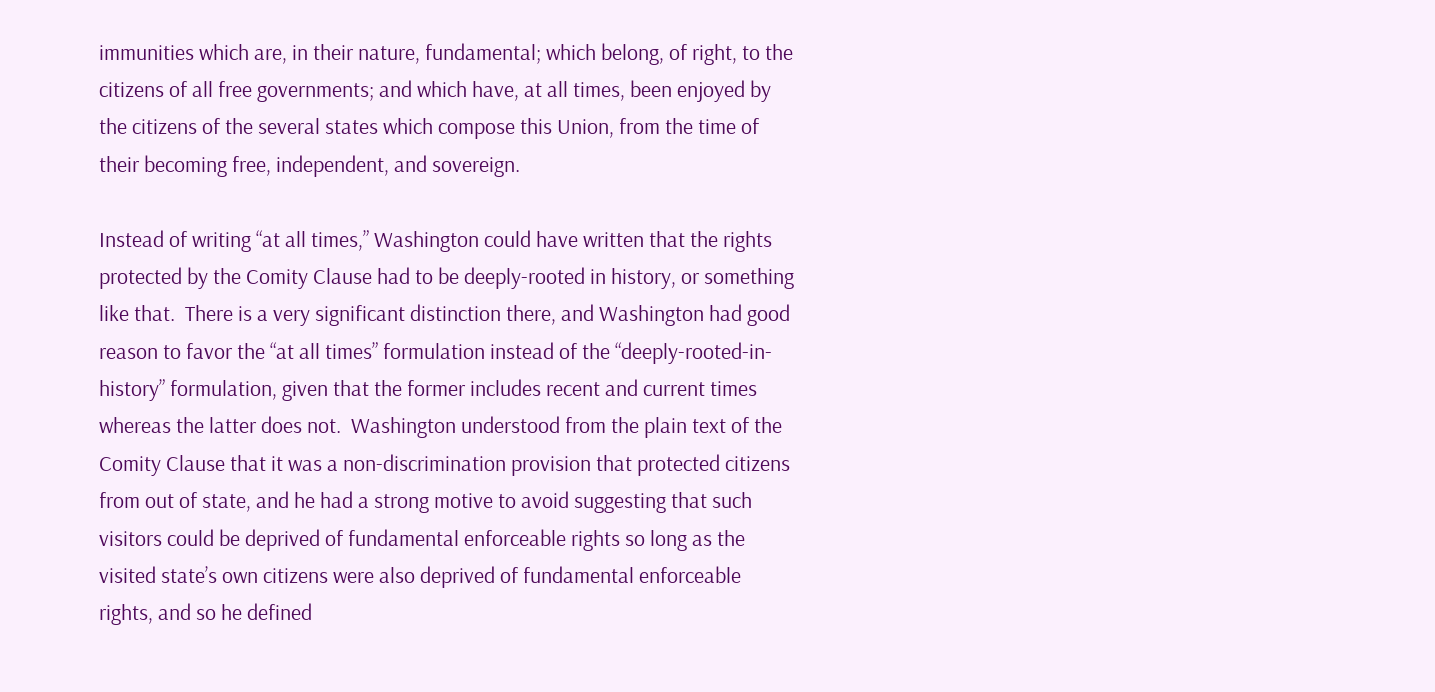immunities which are, in their nature, fundamental; which belong, of right, to the citizens of all free governments; and which have, at all times, been enjoyed by the citizens of the several states which compose this Union, from the time of their becoming free, independent, and sovereign.

Instead of writing “at all times,” Washington could have written that the rights protected by the Comity Clause had to be deeply-rooted in history, or something like that.  There is a very significant distinction there, and Washington had good reason to favor the “at all times” formulation instead of the “deeply-rooted-in-history” formulation, given that the former includes recent and current times whereas the latter does not.  Washington understood from the plain text of the Comity Clause that it was a non-discrimination provision that protected citizens from out of state, and he had a strong motive to avoid suggesting that such visitors could be deprived of fundamental enforceable rights so long as the visited state’s own citizens were also deprived of fundamental enforceable rights, and so he defined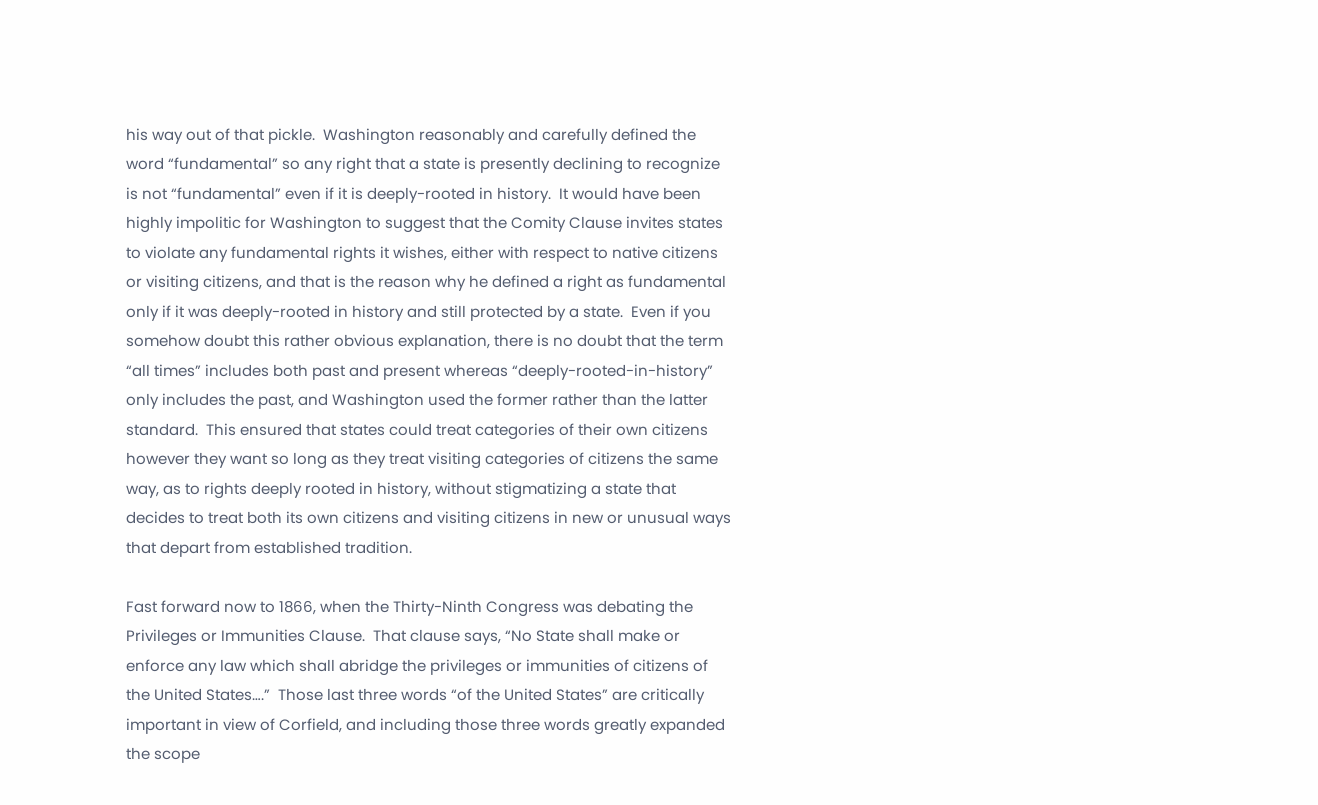his way out of that pickle.  Washington reasonably and carefully defined the word “fundamental” so any right that a state is presently declining to recognize is not “fundamental” even if it is deeply-rooted in history.  It would have been highly impolitic for Washington to suggest that the Comity Clause invites states to violate any fundamental rights it wishes, either with respect to native citizens or visiting citizens, and that is the reason why he defined a right as fundamental only if it was deeply-rooted in history and still protected by a state.  Even if you somehow doubt this rather obvious explanation, there is no doubt that the term “all times” includes both past and present whereas “deeply-rooted-in-history” only includes the past, and Washington used the former rather than the latter standard.  This ensured that states could treat categories of their own citizens however they want so long as they treat visiting categories of citizens the same way, as to rights deeply rooted in history, without stigmatizing a state that decides to treat both its own citizens and visiting citizens in new or unusual ways that depart from established tradition.

Fast forward now to 1866, when the Thirty-Ninth Congress was debating the Privileges or Immunities Clause.  That clause says, “No State shall make or enforce any law which shall abridge the privileges or immunities of citizens of the United States….”  Those last three words “of the United States” are critically important in view of Corfield, and including those three words greatly expanded the scope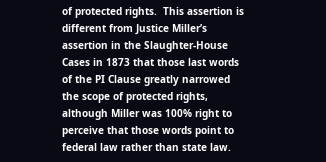of protected rights.  This assertion is different from Justice Miller’s assertion in the Slaughter-House Cases in 1873 that those last words of the PI Clause greatly narrowed the scope of protected rights, although Miller was 100% right to perceive that those words point to federal law rather than state law.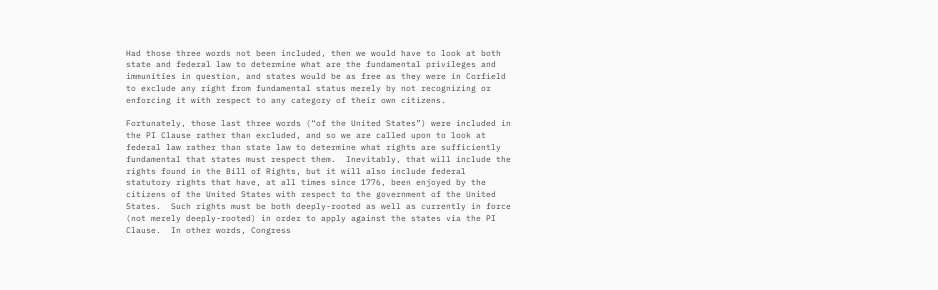Had those three words not been included, then we would have to look at both state and federal law to determine what are the fundamental privileges and immunities in question, and states would be as free as they were in Corfield to exclude any right from fundamental status merely by not recognizing or enforcing it with respect to any category of their own citizens.

Fortunately, those last three words (“of the United States”) were included in the PI Clause rather than excluded, and so we are called upon to look at federal law rather than state law to determine what rights are sufficiently fundamental that states must respect them.  Inevitably, that will include the rights found in the Bill of Rights, but it will also include federal statutory rights that have, at all times since 1776, been enjoyed by the citizens of the United States with respect to the government of the United States.  Such rights must be both deeply-rooted as well as currently in force (not merely deeply-rooted) in order to apply against the states via the PI Clause.  In other words, Congress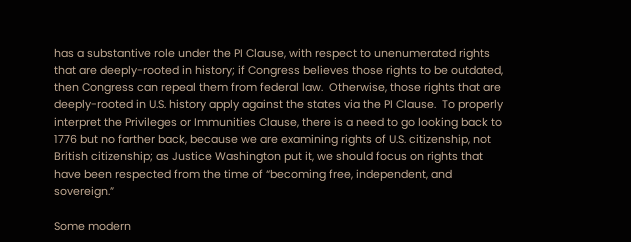has a substantive role under the PI Clause, with respect to unenumerated rights that are deeply-rooted in history; if Congress believes those rights to be outdated, then Congress can repeal them from federal law.  Otherwise, those rights that are deeply-rooted in U.S. history apply against the states via the PI Clause.  To properly interpret the Privileges or Immunities Clause, there is a need to go looking back to 1776 but no farther back, because we are examining rights of U.S. citizenship, not British citizenship; as Justice Washington put it, we should focus on rights that have been respected from the time of “becoming free, independent, and sovereign.”

Some modern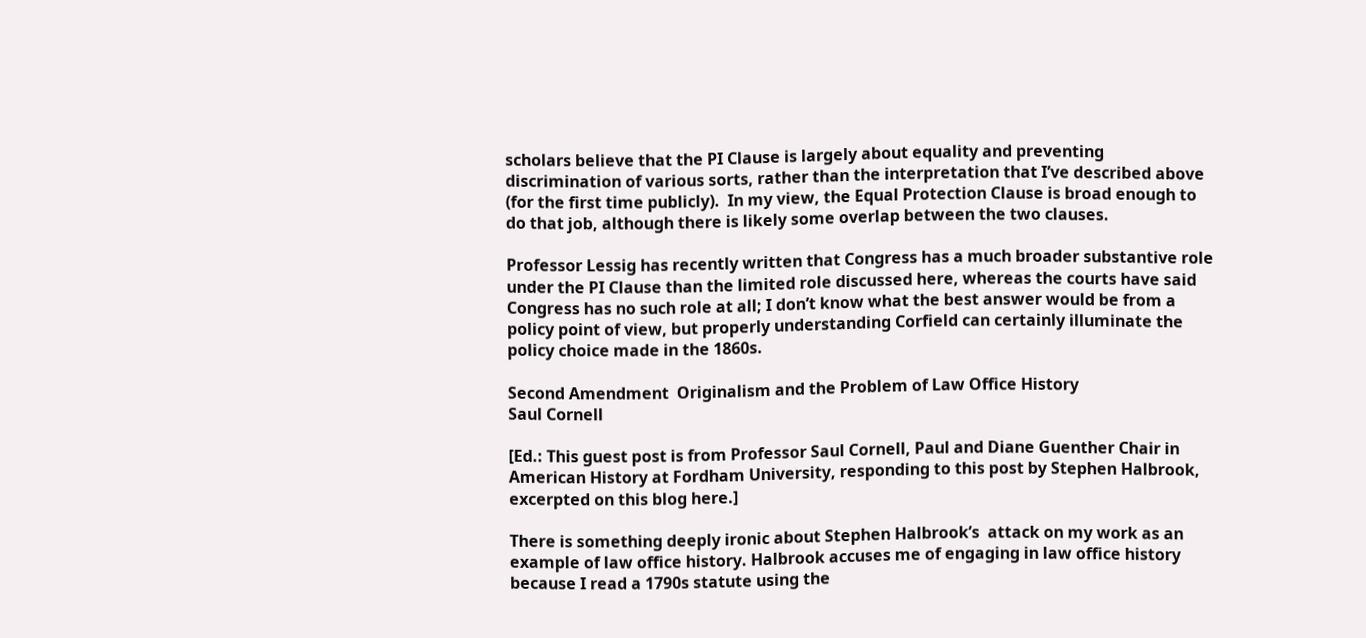scholars believe that the PI Clause is largely about equality and preventing discrimination of various sorts, rather than the interpretation that I’ve described above (for the first time publicly).  In my view, the Equal Protection Clause is broad enough to do that job, although there is likely some overlap between the two clauses.

Professor Lessig has recently written that Congress has a much broader substantive role under the PI Clause than the limited role discussed here, whereas the courts have said Congress has no such role at all; I don’t know what the best answer would be from a policy point of view, but properly understanding Corfield can certainly illuminate the policy choice made in the 1860s.

Second Amendment  Originalism and the Problem of Law Office History
Saul Cornell

[Ed.: This guest post is from Professor Saul Cornell, Paul and Diane Guenther Chair in American History at Fordham University, responding to this post by Stephen Halbrook, excerpted on this blog here.]

There is something deeply ironic about Stephen Halbrook’s  attack on my work as an example of law office history. Halbrook accuses me of engaging in law office history because I read a 1790s statute using the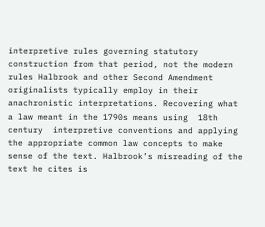interpretive rules governing statutory construction from that period, not the modern rules Halbrook and other Second Amendment originalists typically employ in their anachronistic interpretations. Recovering what a law meant in the 1790s means using  18th century  interpretive conventions and applying the appropriate common law concepts to make sense of the text. Halbrook’s misreading of the text he cites is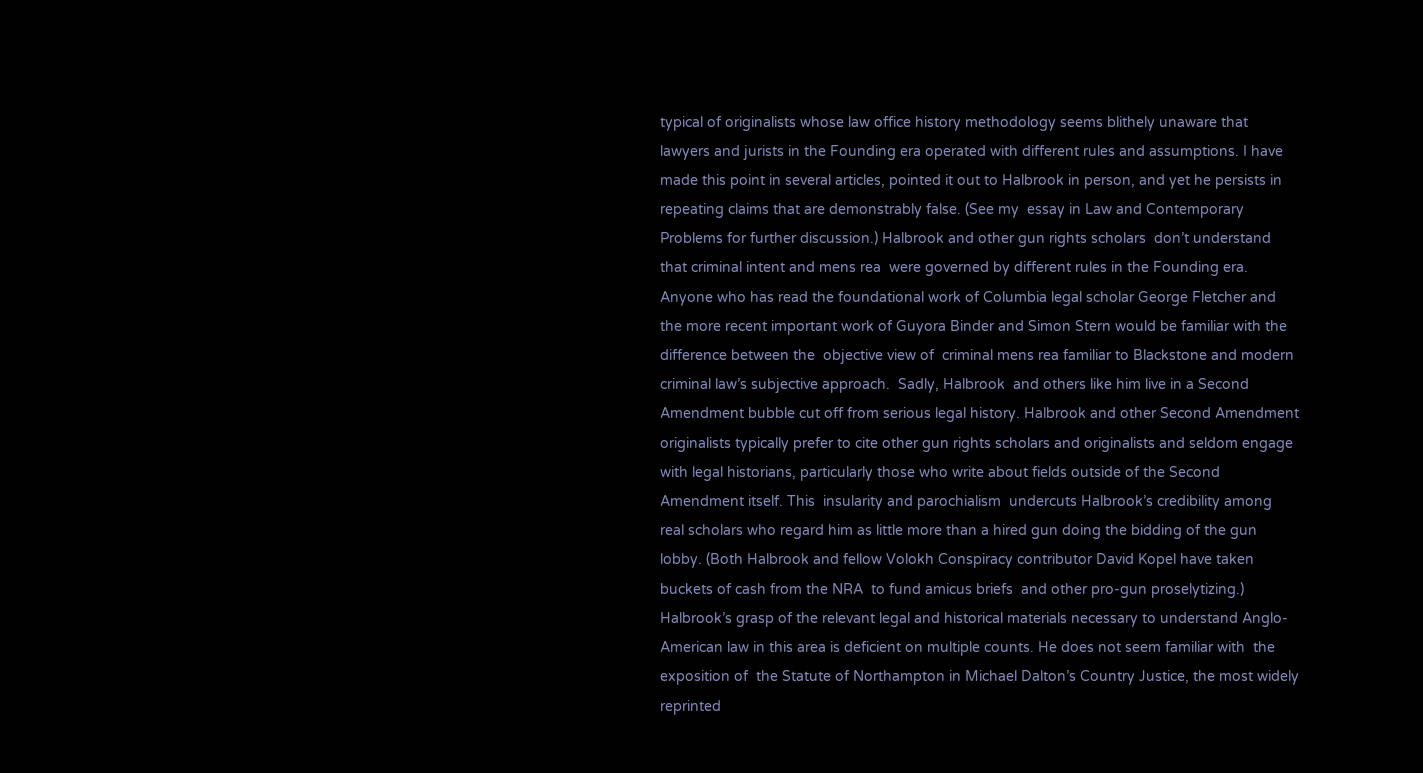typical of originalists whose law office history methodology seems blithely unaware that lawyers and jurists in the Founding era operated with different rules and assumptions. I have made this point in several articles, pointed it out to Halbrook in person, and yet he persists in repeating claims that are demonstrably false. (See my  essay in Law and Contemporary Problems for further discussion.) Halbrook and other gun rights scholars  don’t understand that criminal intent and mens rea  were governed by different rules in the Founding era. Anyone who has read the foundational work of Columbia legal scholar George Fletcher and the more recent important work of Guyora Binder and Simon Stern would be familiar with the difference between the  objective view of  criminal mens rea familiar to Blackstone and modern criminal law’s subjective approach.  Sadly, Halbrook  and others like him live in a Second Amendment bubble cut off from serious legal history. Halbrook and other Second Amendment originalists typically prefer to cite other gun rights scholars and originalists and seldom engage with legal historians, particularly those who write about fields outside of the Second Amendment itself. This  insularity and parochialism  undercuts Halbrook’s credibility among  real scholars who regard him as little more than a hired gun doing the bidding of the gun lobby. (Both Halbrook and fellow Volokh Conspiracy contributor David Kopel have taken  buckets of cash from the NRA  to fund amicus briefs  and other pro-gun proselytizing.) Halbrook’s grasp of the relevant legal and historical materials necessary to understand Anglo-American law in this area is deficient on multiple counts. He does not seem familiar with  the exposition of  the Statute of Northampton in Michael Dalton’s Country Justice, the most widely reprinted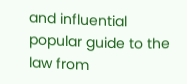and influential popular guide to the law from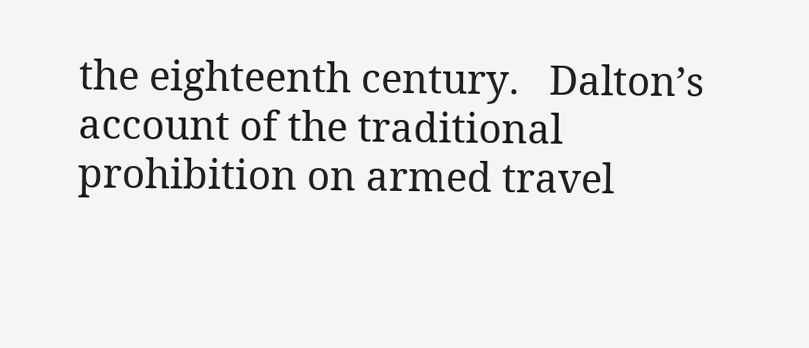the eighteenth century.   Dalton’s account of the traditional prohibition on armed travel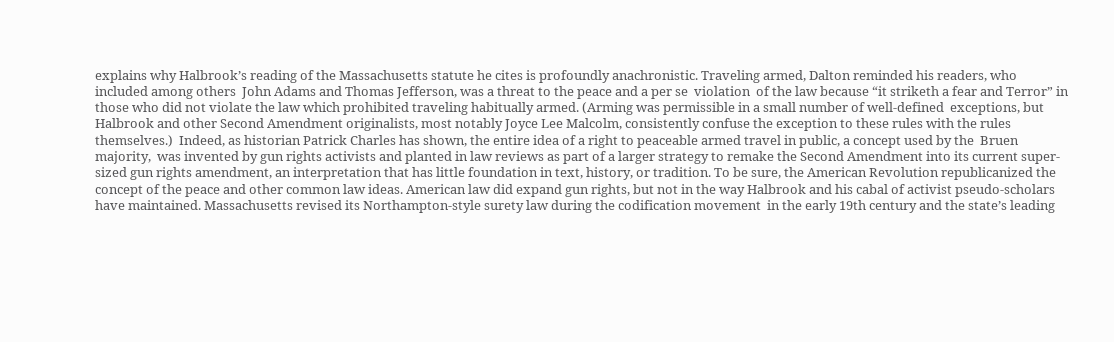explains why Halbrook’s reading of the Massachusetts statute he cites is profoundly anachronistic. Traveling armed, Dalton reminded his readers, who included among others  John Adams and Thomas Jefferson, was a threat to the peace and a per se  violation  of the law because “it striketh a fear and Terror” in those who did not violate the law which prohibited traveling habitually armed. (Arming was permissible in a small number of well-defined  exceptions, but Halbrook and other Second Amendment originalists, most notably Joyce Lee Malcolm, consistently confuse the exception to these rules with the rules themselves.)  Indeed, as historian Patrick Charles has shown, the entire idea of a right to peaceable armed travel in public, a concept used by the  Bruen majority,  was invented by gun rights activists and planted in law reviews as part of a larger strategy to remake the Second Amendment into its current super-sized gun rights amendment, an interpretation that has little foundation in text, history, or tradition. To be sure, the American Revolution republicanized the concept of the peace and other common law ideas. American law did expand gun rights, but not in the way Halbrook and his cabal of activist pseudo-scholars have maintained. Massachusetts revised its Northampton-style surety law during the codification movement  in the early 19th century and the state’s leading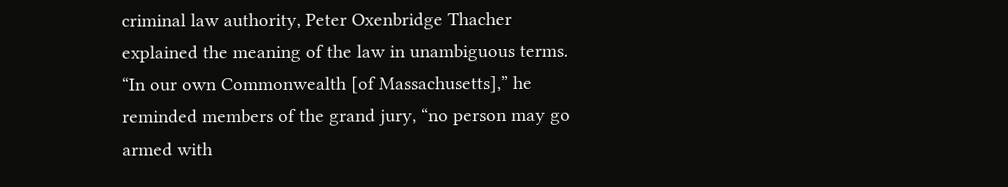criminal law authority, Peter Oxenbridge Thacher explained the meaning of the law in unambiguous terms. “In our own Commonwealth [of Massachusetts],” he reminded members of the grand jury, “no person may go armed with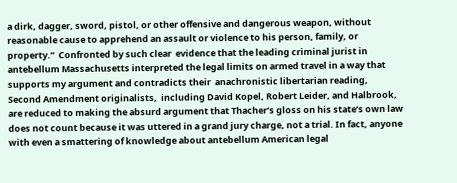a dirk, dagger, sword, pistol, or other offensive and dangerous weapon, without reasonable cause to apprehend an assault or violence to his person, family, or property.”  Confronted by such clear  evidence that the leading criminal jurist in antebellum Massachusetts interpreted the legal limits on armed travel in a way that supports my argument and contradicts their  anachronistic libertarian reading,  Second Amendment originalists,  including David Kopel, Robert Leider, and Halbrook,  are reduced to making the absurd argument that Thacher’s gloss on his state’s own law does not count because it was uttered in a grand jury charge, not a trial. In fact, anyone with even a smattering of knowledge about antebellum American legal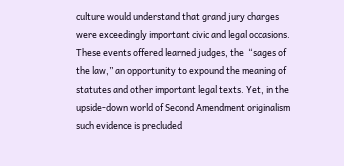culture would understand that grand jury charges were exceedingly important civic and legal occasions. These events offered learned judges, the  “sages of the law,” an opportunity to expound the meaning of statutes and other important legal texts. Yet, in the upside-down world of Second Amendment originalism such evidence is precluded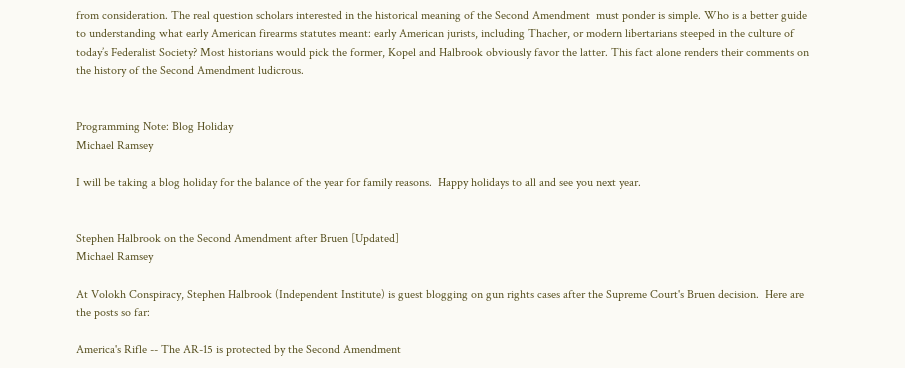from consideration. The real question scholars interested in the historical meaning of the Second Amendment  must ponder is simple. Who is a better guide to understanding what early American firearms statutes meant: early American jurists, including Thacher, or modern libertarians steeped in the culture of today’s Federalist Society? Most historians would pick the former, Kopel and Halbrook obviously favor the latter. This fact alone renders their comments on the history of the Second Amendment ludicrous.


Programming Note: Blog Holiday
Michael Ramsey

I will be taking a blog holiday for the balance of the year for family reasons.  Happy holidays to all and see you next year.


Stephen Halbrook on the Second Amendment after Bruen [Updated]
Michael Ramsey

At Volokh Conspiracy, Stephen Halbrook (Independent Institute) is guest blogging on gun rights cases after the Supreme Court's Bruen decision.  Here are the posts so far:

America's Rifle -- The AR-15 is protected by the Second Amendment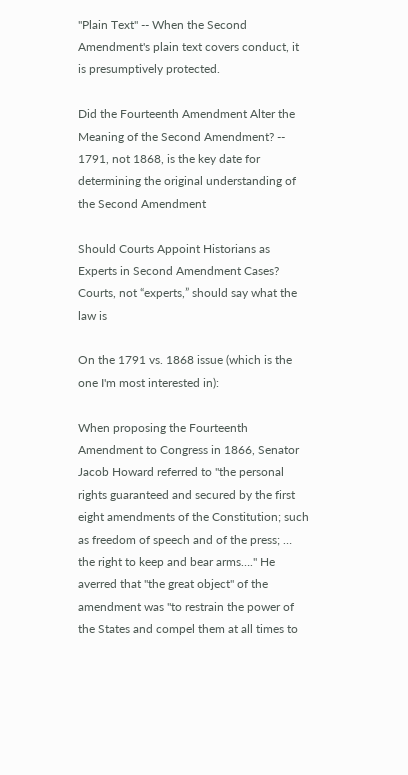"Plain Text" -- When the Second Amendment's plain text covers conduct, it is presumptively protected.

Did the Fourteenth Amendment Alter the Meaning of the Second Amendment? -- 1791, not 1868, is the key date for determining the original understanding of the Second Amendment

Should Courts Appoint Historians as Experts in Second Amendment Cases? Courts, not “experts,” should say what the law is

On the 1791 vs. 1868 issue (which is the one I'm most interested in):

When proposing the Fourteenth Amendment to Congress in 1866, Senator Jacob Howard referred to "the personal rights guaranteed and secured by the first eight amendments of the Constitution; such as freedom of speech and of the press; … the right to keep and bear arms…." He averred that "the great object" of the amendment was "to restrain the power of the States and compel them at all times to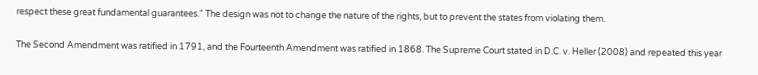respect these great fundamental guarantees." The design was not to change the nature of the rights, but to prevent the states from violating them.

The Second Amendment was ratified in 1791, and the Fourteenth Amendment was ratified in 1868. The Supreme Court stated in D.C. v. Heller (2008) and repeated this year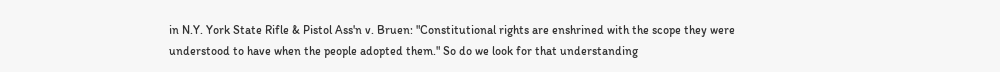in N.Y. York State Rifle & Pistol Ass'n v. Bruen: "Constitutional rights are enshrined with the scope they were understood to have when the people adopted them." So do we look for that understanding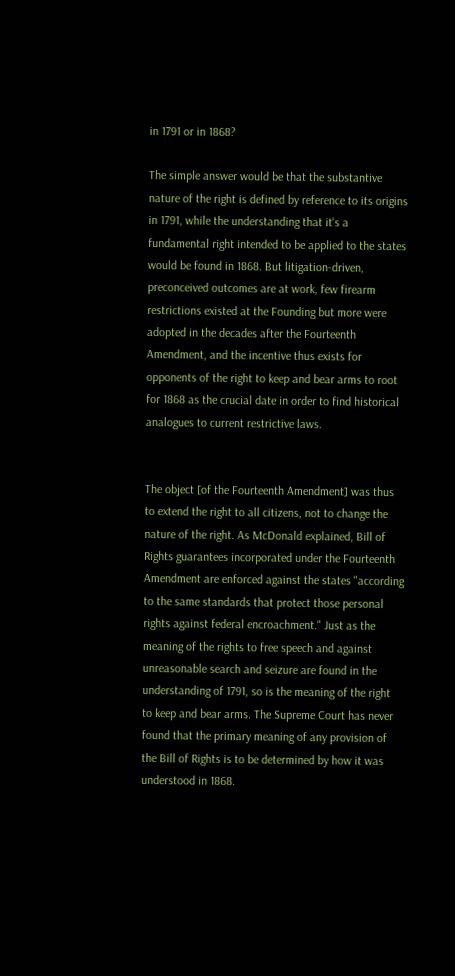in 1791 or in 1868?

The simple answer would be that the substantive nature of the right is defined by reference to its origins in 1791, while the understanding that it's a fundamental right intended to be applied to the states would be found in 1868. But litigation-driven, preconceived outcomes are at work, few firearm restrictions existed at the Founding but more were adopted in the decades after the Fourteenth Amendment, and the incentive thus exists for opponents of the right to keep and bear arms to root for 1868 as the crucial date in order to find historical analogues to current restrictive laws.


The object [of the Fourteenth Amendment] was thus to extend the right to all citizens, not to change the nature of the right. As McDonald explained, Bill of Rights guarantees incorporated under the Fourteenth Amendment are enforced against the states "according to the same standards that protect those personal rights against federal encroachment." Just as the meaning of the rights to free speech and against unreasonable search and seizure are found in the understanding of 1791, so is the meaning of the right to keep and bear arms. The Supreme Court has never found that the primary meaning of any provision of the Bill of Rights is to be determined by how it was understood in 1868.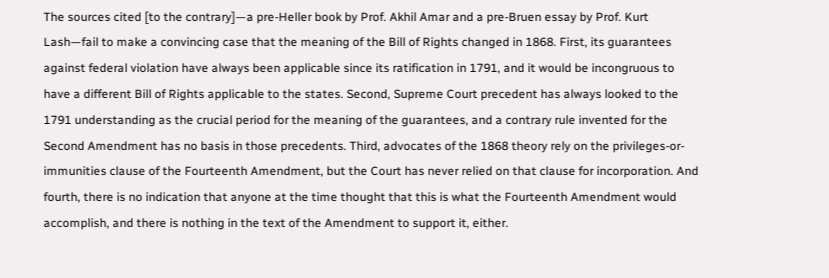The sources cited [to the contrary]—a pre-Heller book by Prof. Akhil Amar and a pre-Bruen essay by Prof. Kurt Lash—fail to make a convincing case that the meaning of the Bill of Rights changed in 1868. First, its guarantees against federal violation have always been applicable since its ratification in 1791, and it would be incongruous to have a different Bill of Rights applicable to the states. Second, Supreme Court precedent has always looked to the 1791 understanding as the crucial period for the meaning of the guarantees, and a contrary rule invented for the Second Amendment has no basis in those precedents. Third, advocates of the 1868 theory rely on the privileges-or-immunities clause of the Fourteenth Amendment, but the Court has never relied on that clause for incorporation. And fourth, there is no indication that anyone at the time thought that this is what the Fourteenth Amendment would accomplish, and there is nothing in the text of the Amendment to support it, either.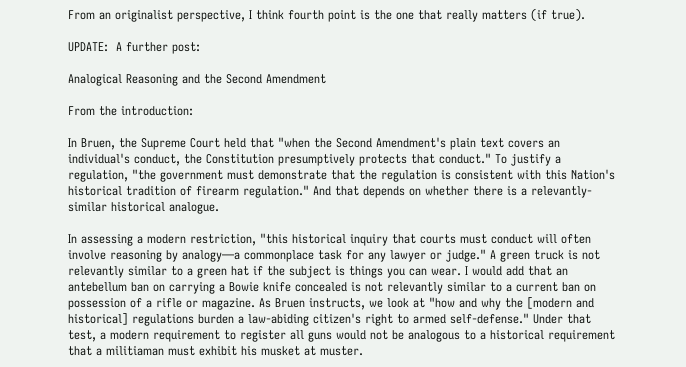From an originalist perspective, I think fourth point is the one that really matters (if true).

UPDATE:  A further post:

Analogical Reasoning and the Second Amendment

From the introduction:

In Bruen, the Supreme Court held that "when the Second Amendment's plain text covers an individual's conduct, the Constitution presumptively protects that conduct." To justify a regulation, "the government must demonstrate that the regulation is consistent with this Nation's historical tradition of firearm regulation." And that depends on whether there is a relevantly-similar historical analogue.

In assessing a modern restriction, "this historical inquiry that courts must conduct will often involve reasoning by analogy—a commonplace task for any lawyer or judge." A green truck is not relevantly similar to a green hat if the subject is things you can wear. I would add that an antebellum ban on carrying a Bowie knife concealed is not relevantly similar to a current ban on possession of a rifle or magazine. As Bruen instructs, we look at "how and why the [modern and historical] regulations burden a law-abiding citizen's right to armed self-defense." Under that test, a modern requirement to register all guns would not be analogous to a historical requirement that a militiaman must exhibit his musket at muster.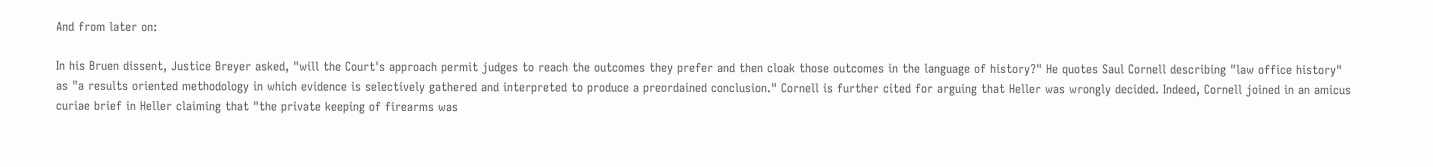And from later on:

In his Bruen dissent, Justice Breyer asked, "will the Court's approach permit judges to reach the outcomes they prefer and then cloak those outcomes in the language of history?" He quotes Saul Cornell describing "law office history" as "a results oriented methodology in which evidence is selectively gathered and interpreted to produce a preordained conclusion." Cornell is further cited for arguing that Heller was wrongly decided. Indeed, Cornell joined in an amicus curiae brief in Heller claiming that "the private keeping of firearms was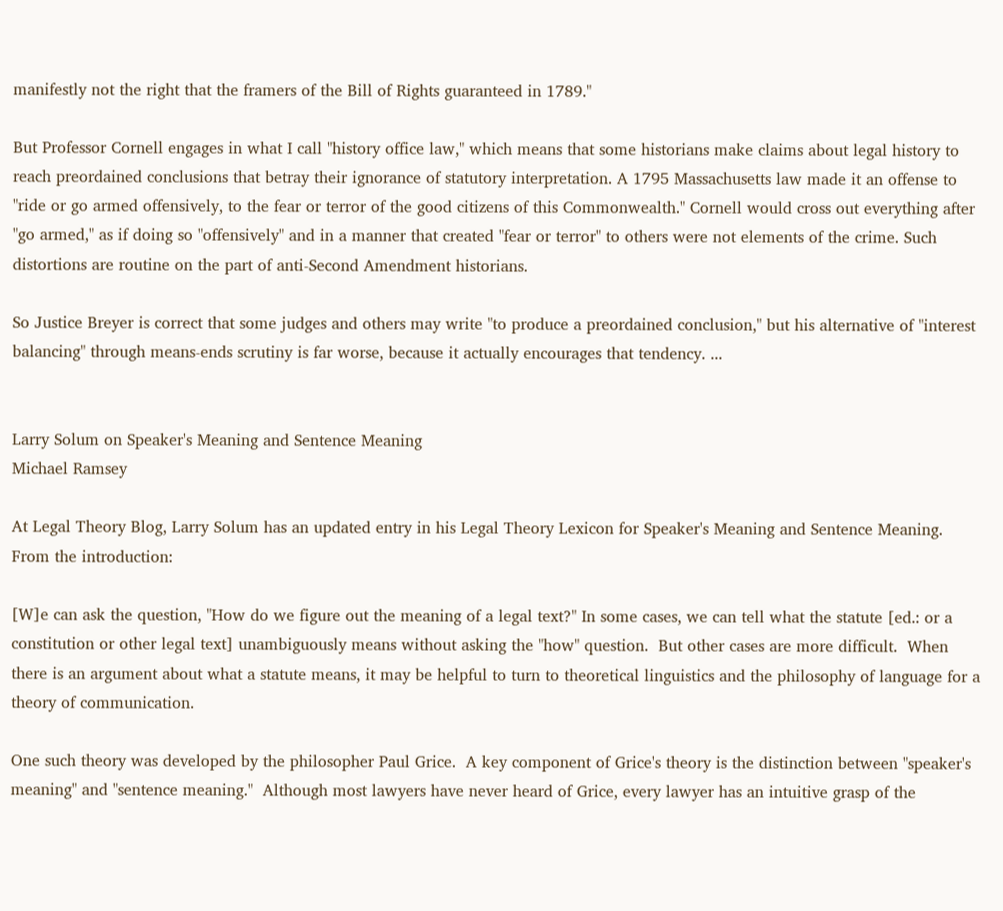manifestly not the right that the framers of the Bill of Rights guaranteed in 1789."

But Professor Cornell engages in what I call "history office law," which means that some historians make claims about legal history to reach preordained conclusions that betray their ignorance of statutory interpretation. A 1795 Massachusetts law made it an offense to "ride or go armed offensively, to the fear or terror of the good citizens of this Commonwealth." Cornell would cross out everything after "go armed," as if doing so "offensively" and in a manner that created "fear or terror" to others were not elements of the crime. Such distortions are routine on the part of anti-Second Amendment historians.

So Justice Breyer is correct that some judges and others may write "to produce a preordained conclusion," but his alternative of "interest balancing" through means-ends scrutiny is far worse, because it actually encourages that tendency. ...


Larry Solum on Speaker's Meaning and Sentence Meaning
Michael Ramsey

At Legal Theory Blog, Larry Solum has an updated entry in his Legal Theory Lexicon for Speaker's Meaning and Sentence Meaning.  From the introduction:

[W]e can ask the question, "How do we figure out the meaning of a legal text?" In some cases, we can tell what the statute [ed.: or a constitution or other legal text] unambiguously means without asking the "how" question.  But other cases are more difficult.  When there is an argument about what a statute means, it may be helpful to turn to theoretical linguistics and the philosophy of language for a theory of communication.

One such theory was developed by the philosopher Paul Grice.  A key component of Grice's theory is the distinction between "speaker's meaning" and "sentence meaning."  Although most lawyers have never heard of Grice, every lawyer has an intuitive grasp of the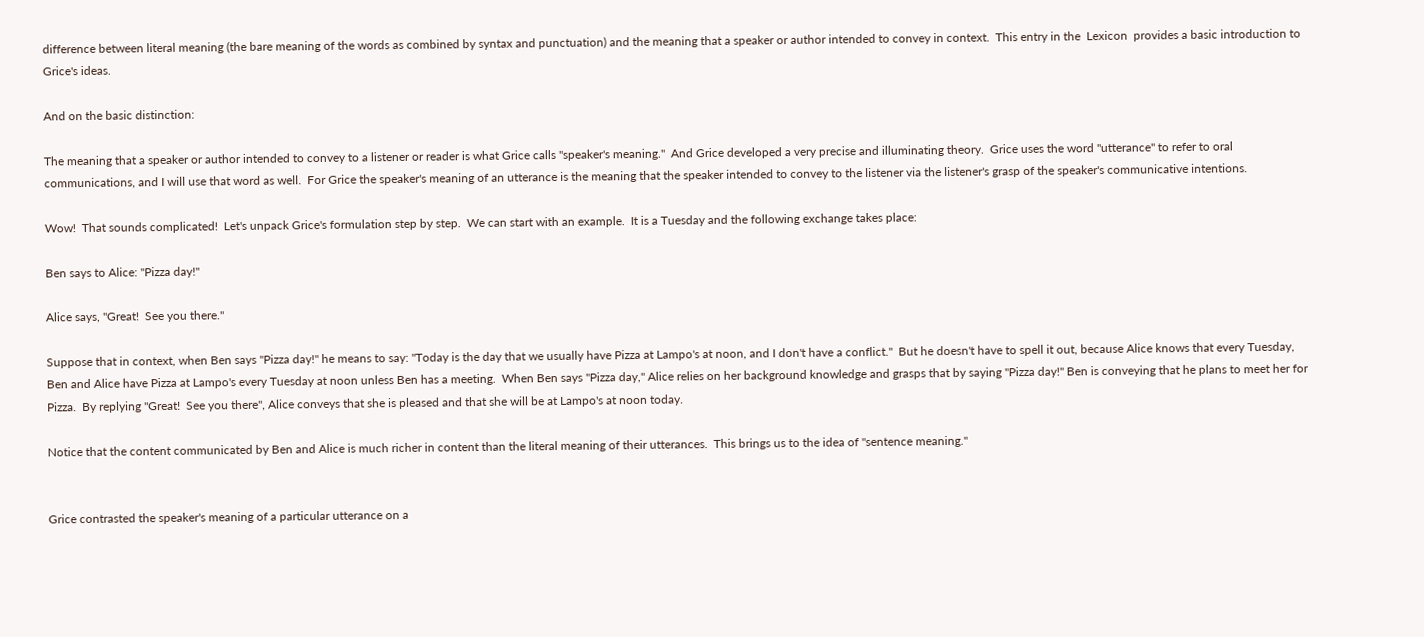difference between literal meaning (the bare meaning of the words as combined by syntax and punctuation) and the meaning that a speaker or author intended to convey in context.  This entry in the  Lexicon  provides a basic introduction to Grice's ideas.

And on the basic distinction:

The meaning that a speaker or author intended to convey to a listener or reader is what Grice calls "speaker's meaning."  And Grice developed a very precise and illuminating theory.  Grice uses the word "utterance" to refer to oral communications, and I will use that word as well.  For Grice the speaker's meaning of an utterance is the meaning that the speaker intended to convey to the listener via the listener's grasp of the speaker's communicative intentions.

Wow!  That sounds complicated!  Let's unpack Grice's formulation step by step.  We can start with an example.  It is a Tuesday and the following exchange takes place:

Ben says to Alice: "Pizza day!"

Alice says, "Great!  See you there."

Suppose that in context, when Ben says "Pizza day!" he means to say: "Today is the day that we usually have Pizza at Lampo's at noon, and I don't have a conflict."  But he doesn't have to spell it out, because Alice knows that every Tuesday, Ben and Alice have Pizza at Lampo's every Tuesday at noon unless Ben has a meeting.  When Ben says "Pizza day," Alice relies on her background knowledge and grasps that by saying "Pizza day!" Ben is conveying that he plans to meet her for Pizza.  By replying "Great!  See you there", Alice conveys that she is pleased and that she will be at Lampo's at noon today.

Notice that the content communicated by Ben and Alice is much richer in content than the literal meaning of their utterances.  This brings us to the idea of "sentence meaning."


Grice contrasted the speaker's meaning of a particular utterance on a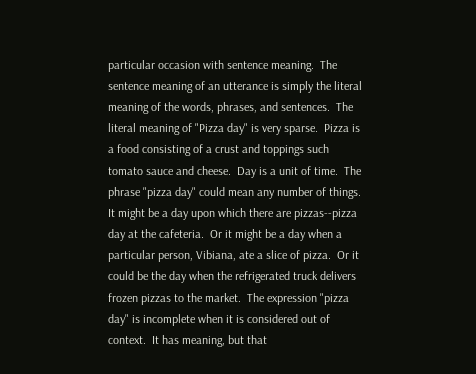particular occasion with sentence meaning.  The sentence meaning of an utterance is simply the literal meaning of the words, phrases, and sentences.  The literal meaning of "Pizza day" is very sparse.  Pizza is a food consisting of a crust and toppings such tomato sauce and cheese.  Day is a unit of time.  The phrase "pizza day" could mean any number of things.  It might be a day upon which there are pizzas--pizza day at the cafeteria.  Or it might be a day when a particular person, Vibiana, ate a slice of pizza.  Or it could be the day when the refrigerated truck delivers frozen pizzas to the market.  The expression "pizza day" is incomplete when it is considered out of context.  It has meaning, but that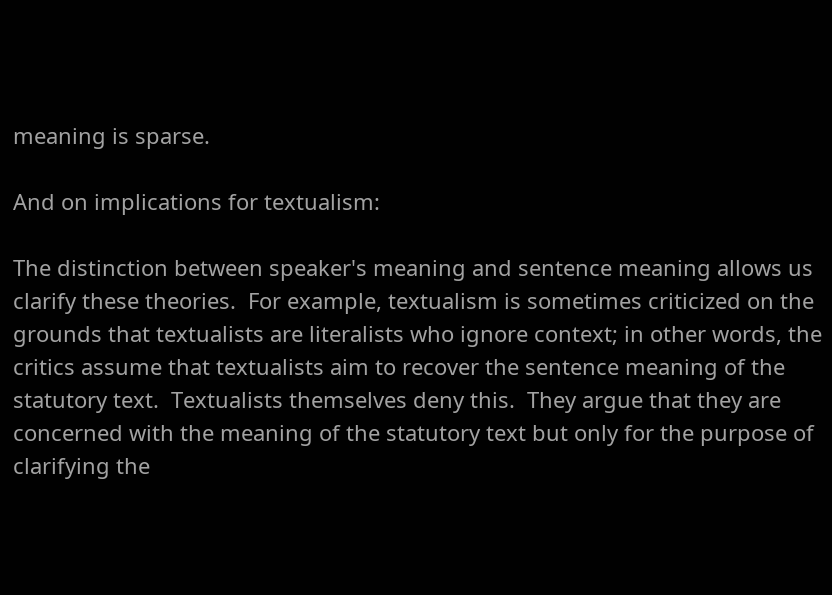meaning is sparse.

And on implications for textualism:

The distinction between speaker's meaning and sentence meaning allows us clarify these theories.  For example, textualism is sometimes criticized on the grounds that textualists are literalists who ignore context; in other words, the critics assume that textualists aim to recover the sentence meaning of the statutory text.  Textualists themselves deny this.  They argue that they are concerned with the meaning of the statutory text but only for the purpose of clarifying the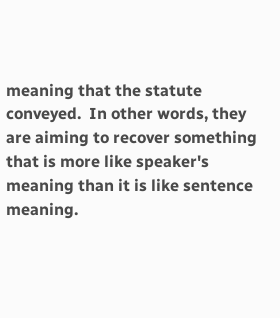meaning that the statute conveyed.  In other words, they are aiming to recover something that is more like speaker's meaning than it is like sentence meaning.